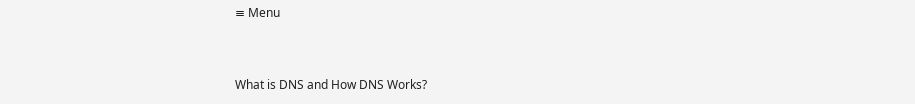≡ Menu


What is DNS and How DNS Works?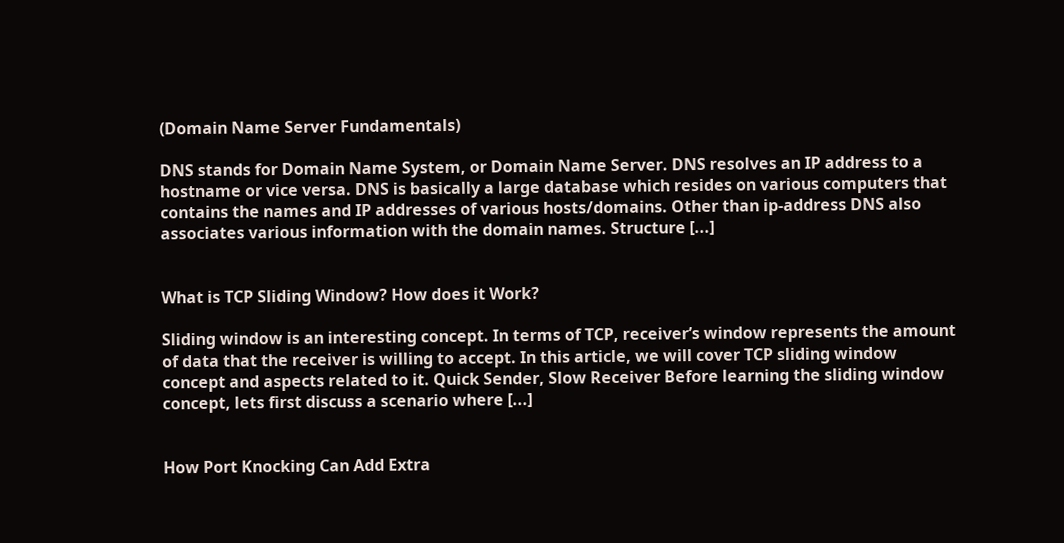(Domain Name Server Fundamentals)

DNS stands for Domain Name System, or Domain Name Server. DNS resolves an IP address to a hostname or vice versa. DNS is basically a large database which resides on various computers that contains the names and IP addresses of various hosts/domains. Other than ip-address DNS also associates various information with the domain names. Structure [...]


What is TCP Sliding Window? How does it Work?

Sliding window is an interesting concept. In terms of TCP, receiver’s window represents the amount of data that the receiver is willing to accept. In this article, we will cover TCP sliding window concept and aspects related to it. Quick Sender, Slow Receiver Before learning the sliding window concept, lets first discuss a scenario where [...]


How Port Knocking Can Add Extra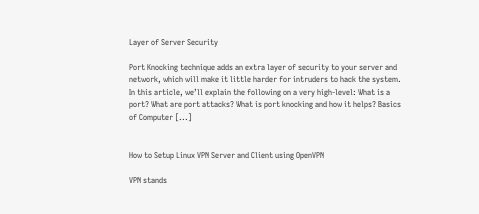Layer of Server Security

Port Knocking technique adds an extra layer of security to your server and network, which will make it little harder for intruders to hack the system. In this article, we’ll explain the following on a very high-level: What is a port? What are port attacks? What is port knocking and how it helps? Basics of Computer [...]


How to Setup Linux VPN Server and Client using OpenVPN

VPN stands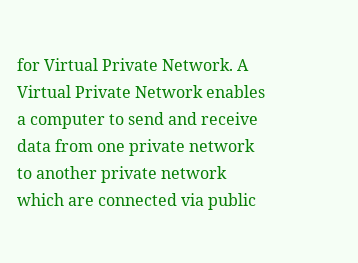for Virtual Private Network. A Virtual Private Network enables a computer to send and receive data from one private network to another private network which are connected via public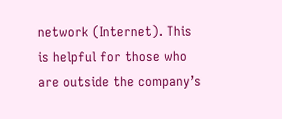network (Internet). This is helpful for those who are outside the company’s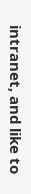intranet, and like to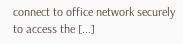connect to office network securely to access the [...]